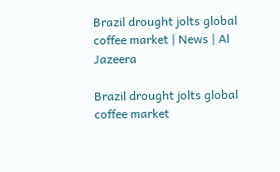Brazil drought jolts global coffee market | News | Al Jazeera

Brazil drought jolts global coffee market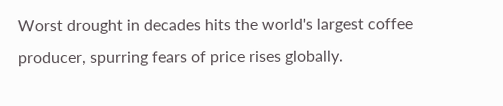Worst drought in decades hits the world's largest coffee producer, spurring fears of price rises globally.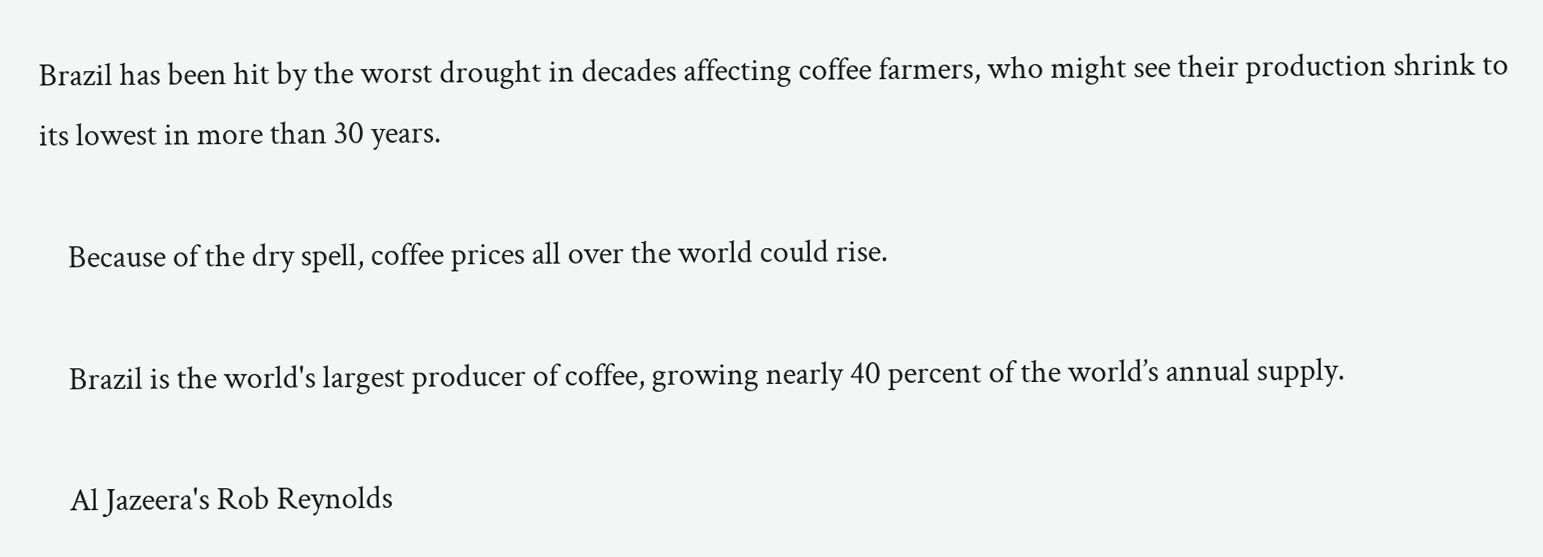Brazil has been hit by the worst drought in decades affecting coffee farmers, who might see their production shrink to its lowest in more than 30 years.

    Because of the dry spell, coffee prices all over the world could rise.

    Brazil is the world's largest producer of coffee, growing nearly 40 percent of the world’s annual supply.

    Al Jazeera's Rob Reynolds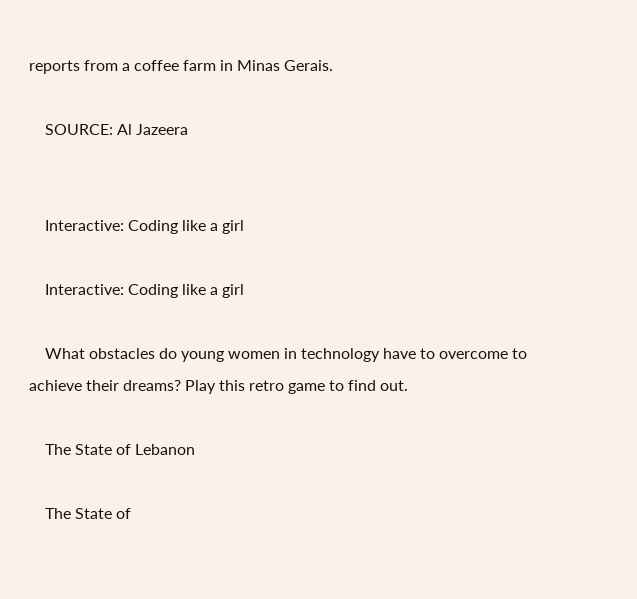reports from a coffee farm in Minas Gerais.

    SOURCE: Al Jazeera


    Interactive: Coding like a girl

    Interactive: Coding like a girl

    What obstacles do young women in technology have to overcome to achieve their dreams? Play this retro game to find out.

    The State of Lebanon

    The State of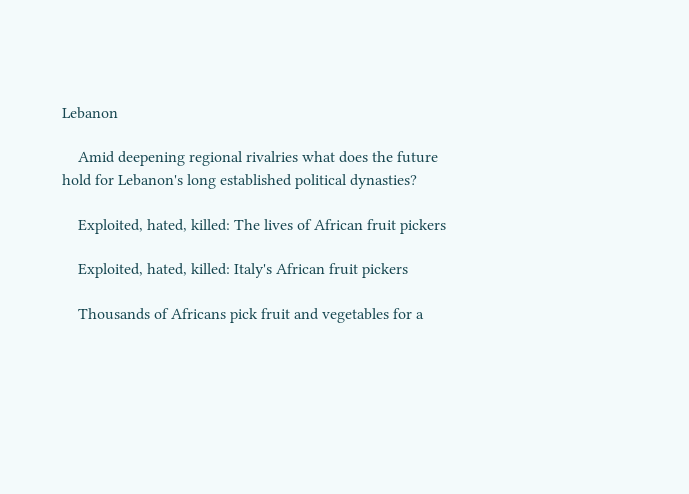Lebanon

    Amid deepening regional rivalries what does the future hold for Lebanon's long established political dynasties?

    Exploited, hated, killed: The lives of African fruit pickers

    Exploited, hated, killed: Italy's African fruit pickers

    Thousands of Africans pick fruit and vegetables for a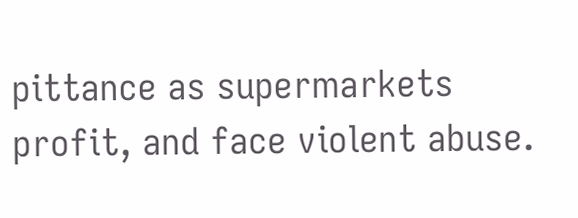pittance as supermarkets profit, and face violent abuse.